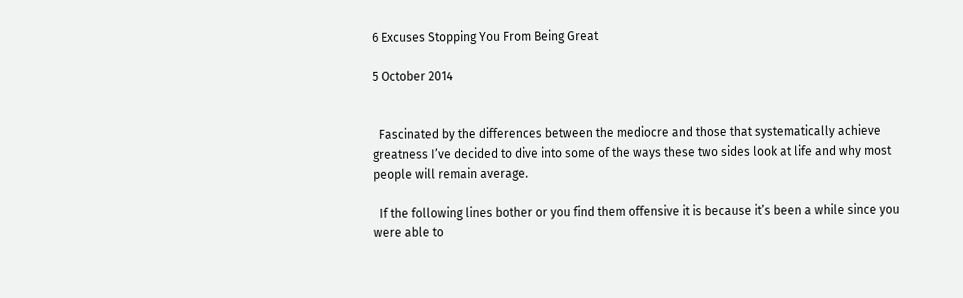6 Excuses Stopping You From Being Great

5 October 2014


  Fascinated by the differences between the mediocre and those that systematically achieve greatness I’ve decided to dive into some of the ways these two sides look at life and why most people will remain average.

  If the following lines bother or you find them offensive it is because it’s been a while since you were able to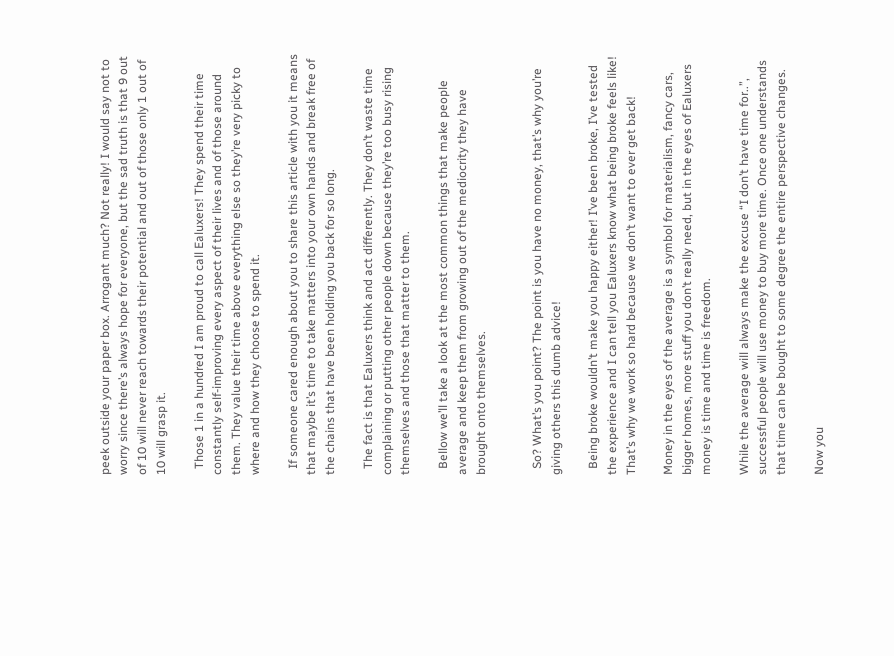peek outside your paper box. Arrogant much? Not really! I would say not to worry since there’s always hope for everyone, but the sad truth is that 9 out of 10 will never reach towards their potential and out of those only 1 out of 10 will grasp it.

  Those 1 in a hundred I am proud to call Ealuxers! They spend their time constantly self-improving every aspect of their lives and of those around them. They value their time above everything else so they’re very picky to where and how they choose to spend it.

  If someone cared enough about you to share this article with you it means that maybe it’s time to take matters into your own hands and break free of the chains that have been holding you back for so long.

  The fact is that Ealuxers think and act differently. They don’t waste time complaining or putting other people down because they’re too busy rising themselves and those that matter to them.

  Bellow we’ll take a look at the most common things that make people average and keep them from growing out of the mediocrity they have brought onto themselves.


  So? What’s you point? The point is you have no money, that’s why you’re giving others this dumb advice!

  Being broke wouldn’t make you happy either! I’ve been broke, I’ve tested the experience and I can tell you Ealuxers know what being broke feels like! That’s why we work so hard because we don’t want to ever get back!

Money in the eyes of the average is a symbol for materialism, fancy cars, bigger homes, more stuff you don’t really need, but in the eyes of Ealuxers money is time and time is freedom.

While the average will always make the excuse “I don’t have time for..”, successful people will use money to buy more time. Once one understands that time can be bought to some degree the entire perspective changes.

Now you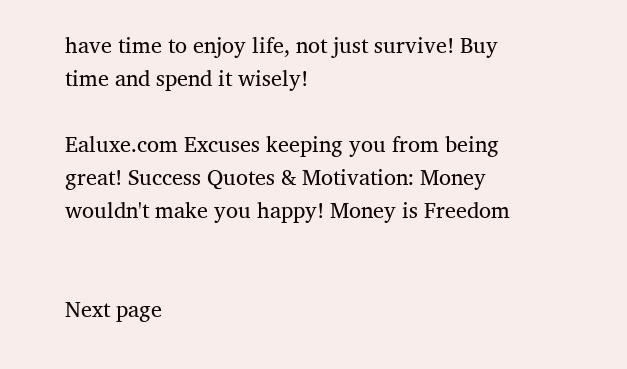have time to enjoy life, not just survive! Buy time and spend it wisely!

Ealuxe.com Excuses keeping you from being great! Success Quotes & Motivation: Money wouldn't make you happy! Money is Freedom


Next page